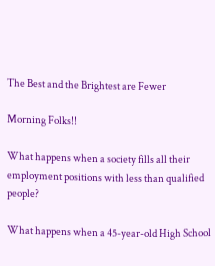The Best and the Brightest are Fewer

Morning Folks!!

What happens when a society fills all their employment positions with less than qualified people?

What happens when a 45-year-old High School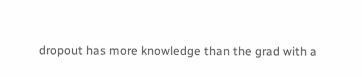dropout has more knowledge than the grad with a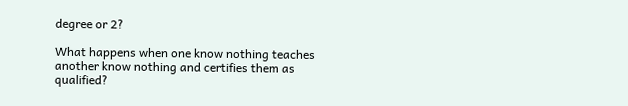degree or 2?

What happens when one know nothing teaches another know nothing and certifies them as qualified?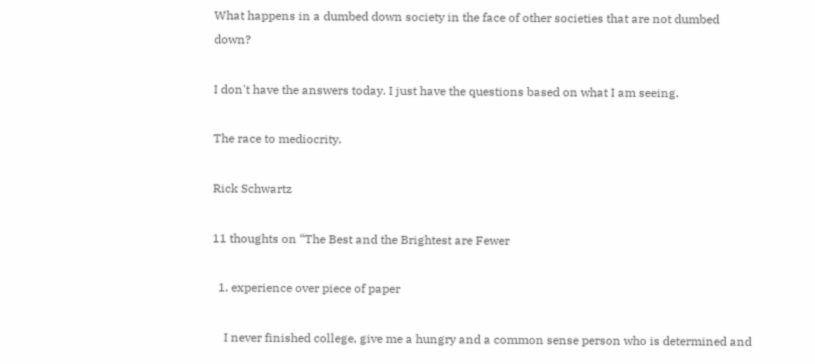What happens in a dumbed down society in the face of other societies that are not dumbed down?

I don't have the answers today. I just have the questions based on what I am seeing.

The race to mediocrity.

Rick Schwartz

11 thoughts on “The Best and the Brightest are Fewer

  1. experience over piece of paper

    I never finished college, give me a hungry and a common sense person who is determined and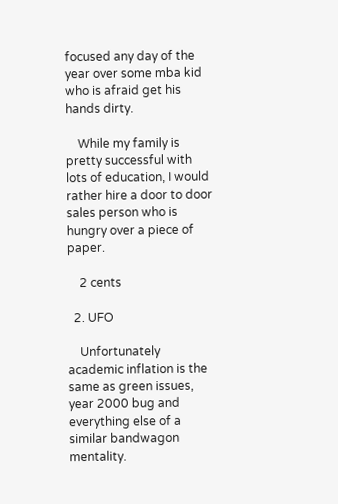focused any day of the year over some mba kid who is afraid get his hands dirty.

    While my family is pretty successful with lots of education, I would rather hire a door to door sales person who is hungry over a piece of paper.

    2 cents

  2. UFO

    Unfortunately academic inflation is the same as green issues, year 2000 bug and everything else of a similar bandwagon mentality.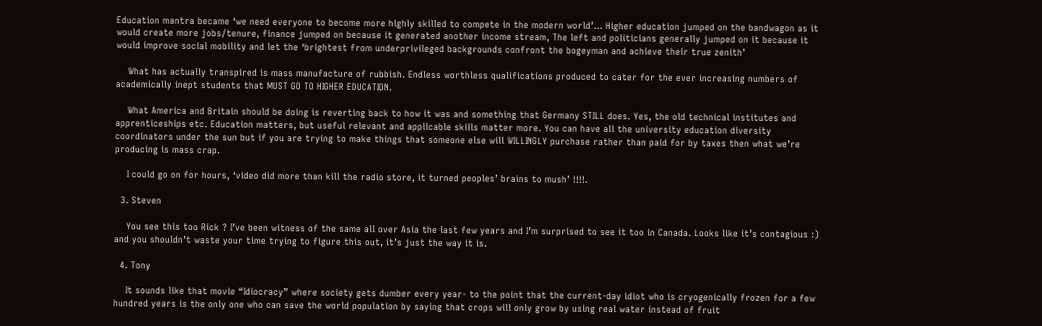Education mantra became ‘we need everyone to become more highly skilled to compete in the modern world’… Higher education jumped on the bandwagon as it would create more jobs/tenure, finance jumped on because it generated another income stream, The left and politicians generally jumped on it because it would improve social mobility and let the ‘brightest from underprivileged backgrounds confront the bogeyman and achieve their true zenith’

    What has actually transpired is mass manufacture of rubbish. Endless worthless qualifications produced to cater for the ever increasing numbers of academically inept students that MUST GO TO HIGHER EDUCATION.

    What America and Britain should be doing is reverting back to how it was and something that Germany STILL does. Yes, the old technical institutes and apprenticeships etc. Education matters, but useful relevant and applicable skills matter more. You can have all the university education diversity coordinators under the sun but if you are trying to make things that someone else will WILLINGLY purchase rather than paid for by taxes then what we’re producing is mass crap.

    I could go on for hours, ‘video did more than kill the radio store, it turned peoples’ brains to mush’ !!!!.

  3. Steven

    You see this too Rick ? I’ve been witness of the same all over Asia the last few years and I’m surprised to see it too in Canada. Looks like it’s contagious :) and you shouldn’t waste your time trying to figure this out, it’s just the way it is.

  4. Tony

    It sounds like that movie “Idiocracy” where society gets dumber every year- to the point that the current-day idiot who is cryogenically frozen for a few hundred years is the only one who can save the world population by saying that crops will only grow by using real water instead of fruit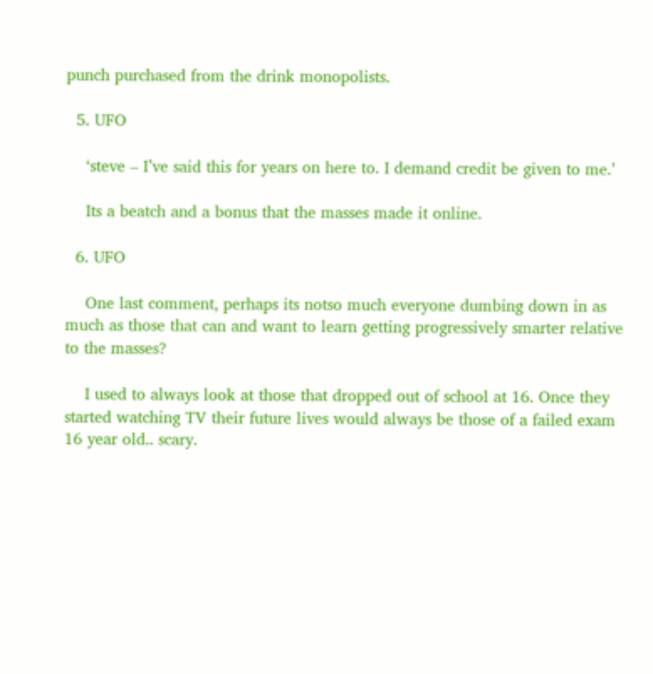punch purchased from the drink monopolists.

  5. UFO

    ‘steve – I’ve said this for years on here to. I demand credit be given to me.’

    Its a beatch and a bonus that the masses made it online.

  6. UFO

    One last comment, perhaps its notso much everyone dumbing down in as much as those that can and want to learn getting progressively smarter relative to the masses?

    I used to always look at those that dropped out of school at 16. Once they started watching TV their future lives would always be those of a failed exam 16 year old.. scary.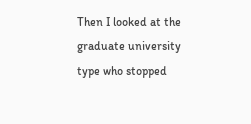Then I looked at the graduate university type who stopped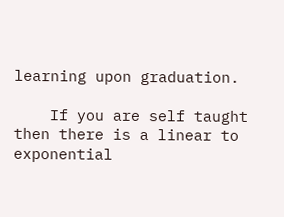learning upon graduation.

    If you are self taught then there is a linear to exponential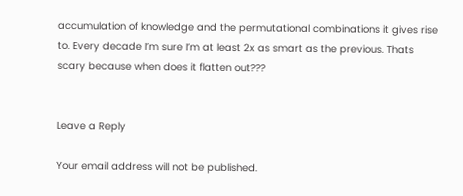accumulation of knowledge and the permutational combinations it gives rise to. Every decade I’m sure I’m at least 2x as smart as the previous. Thats scary because when does it flatten out???


Leave a Reply

Your email address will not be published.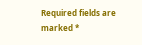Required fields are marked *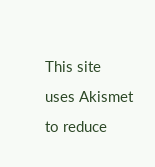This site uses Akismet to reduce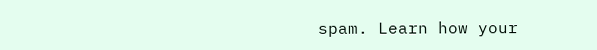spam. Learn how your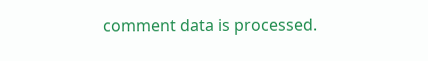comment data is processed.